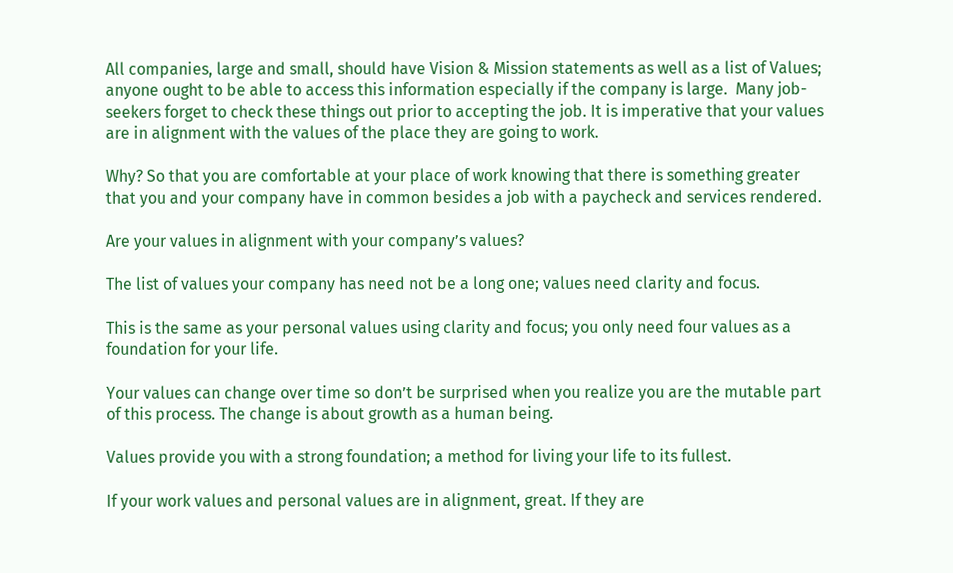All companies, large and small, should have Vision & Mission statements as well as a list of Values; anyone ought to be able to access this information especially if the company is large.  Many job-seekers forget to check these things out prior to accepting the job. It is imperative that your values are in alignment with the values of the place they are going to work.

Why? So that you are comfortable at your place of work knowing that there is something greater that you and your company have in common besides a job with a paycheck and services rendered.

Are your values in alignment with your company’s values?

The list of values your company has need not be a long one; values need clarity and focus.

This is the same as your personal values using clarity and focus; you only need four values as a foundation for your life.

Your values can change over time so don’t be surprised when you realize you are the mutable part of this process. The change is about growth as a human being.

Values provide you with a strong foundation; a method for living your life to its fullest.

If your work values and personal values are in alignment, great. If they are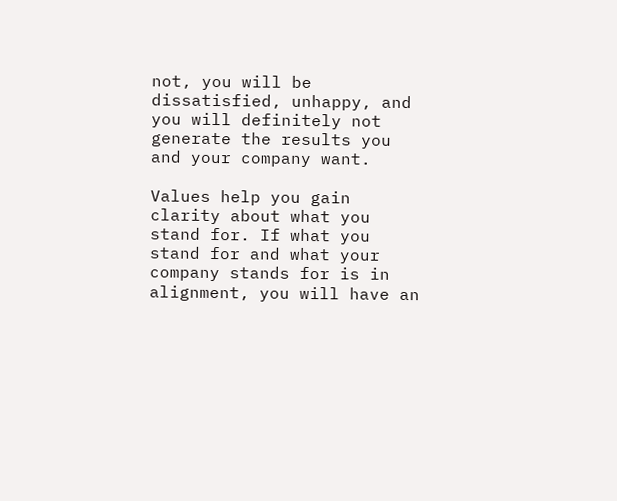not, you will be dissatisfied, unhappy, and you will definitely not generate the results you and your company want.

Values help you gain clarity about what you stand for. If what you stand for and what your company stands for is in alignment, you will have an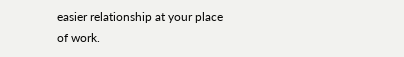easier relationship at your place of work.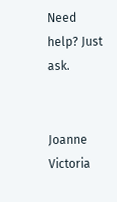Need help? Just ask.


Joanne Victoria